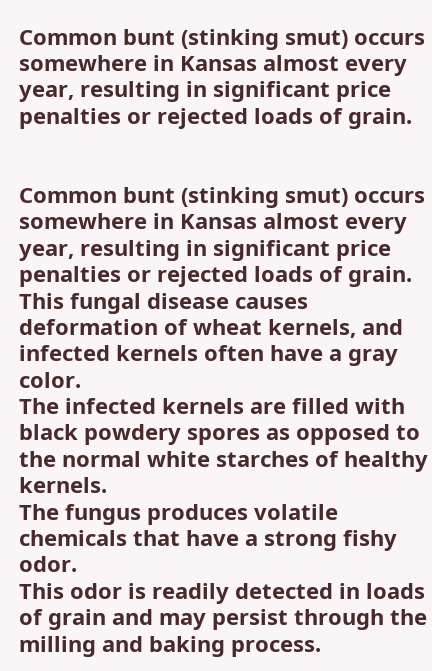Common bunt (stinking smut) occurs somewhere in Kansas almost every year, resulting in significant price penalties or rejected loads of grain.


Common bunt (stinking smut) occurs somewhere in Kansas almost every year, resulting in significant price penalties or rejected loads of grain.
This fungal disease causes deformation of wheat kernels, and infected kernels often have a gray color.
The infected kernels are filled with black powdery spores as opposed to the normal white starches of healthy kernels.
The fungus produces volatile chemicals that have a strong fishy odor.
This odor is readily detected in loads of grain and may persist through the milling and baking process.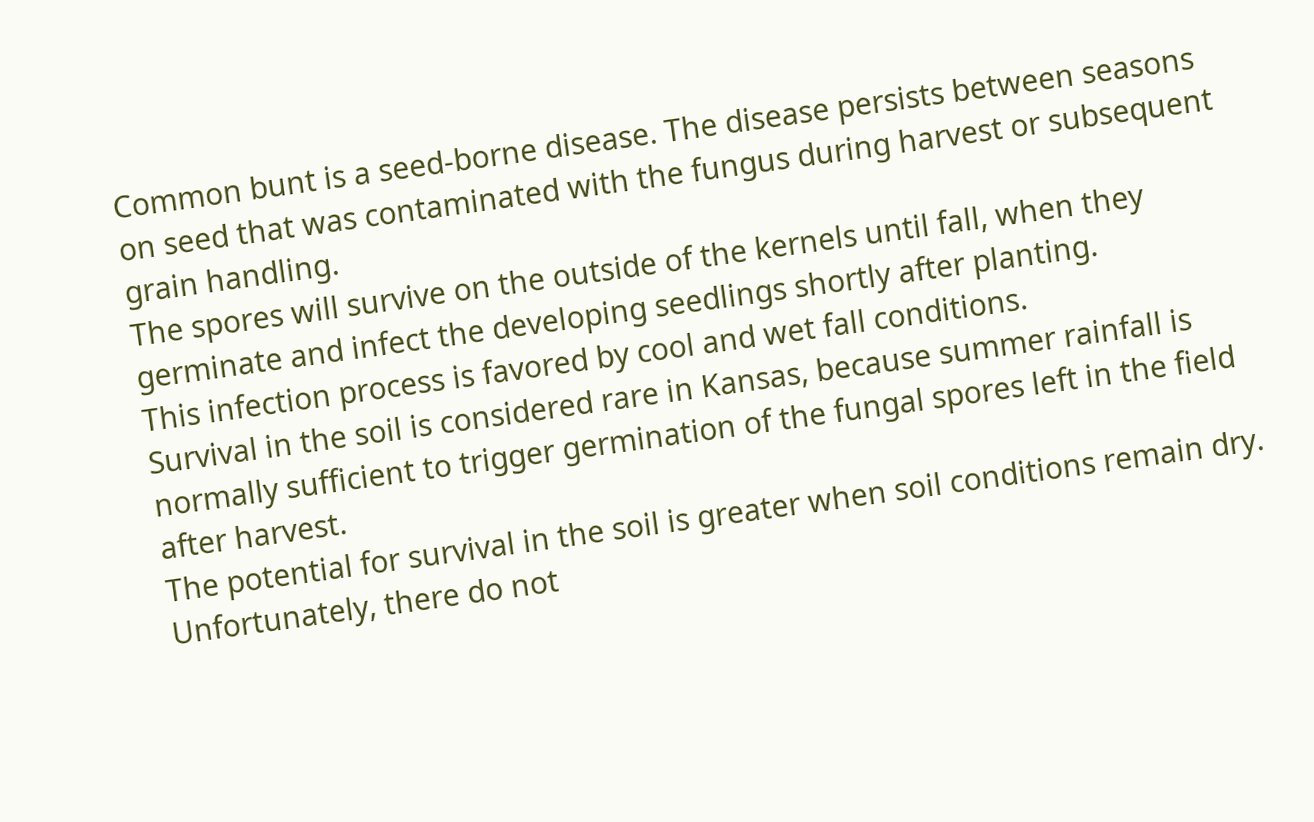Common bunt is a seed-borne disease. The disease persists between seasons on seed that was contaminated with the fungus during harvest or subsequent grain handling.
The spores will survive on the outside of the kernels until fall, when they germinate and infect the developing seedlings shortly after planting.
This infection process is favored by cool and wet fall conditions.
Survival in the soil is considered rare in Kansas, because summer rainfall is normally sufficient to trigger germination of the fungal spores left in the field after harvest.
The potential for survival in the soil is greater when soil conditions remain dry.
Unfortunately, there do not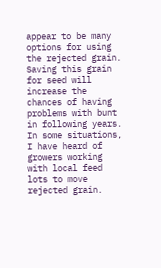appear to be many options for using the rejected grain.
Saving this grain for seed will increase the chances of having problems with bunt in following years. In some situations, I have heard of growers working with local feed lots to move rejected grain.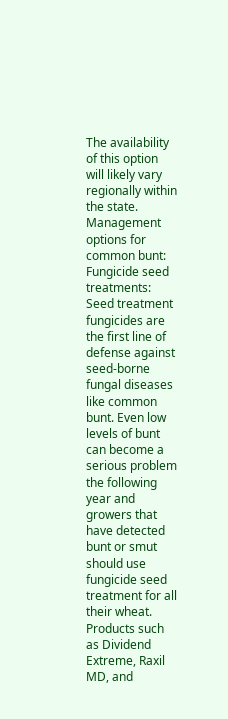The availability of this option will likely vary regionally within the state.
Management options for common bunt:
Fungicide seed treatments:  Seed treatment fungicides are the first line of defense against seed-borne fungal diseases like common bunt. Even low levels of bunt can become a serious problem the following year and growers that have detected bunt or smut should use fungicide seed treatment for all their wheat.
Products such as Dividend Extreme, Raxil MD, and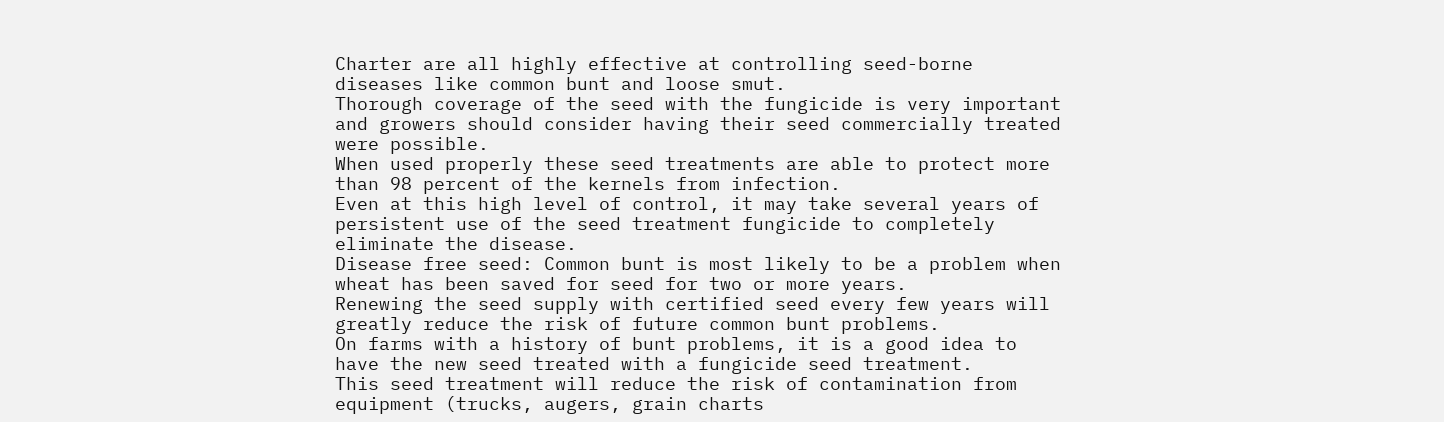Charter are all highly effective at controlling seed-borne diseases like common bunt and loose smut.
Thorough coverage of the seed with the fungicide is very important and growers should consider having their seed commercially treated were possible.
When used properly these seed treatments are able to protect more than 98 percent of the kernels from infection.
Even at this high level of control, it may take several years of persistent use of the seed treatment fungicide to completely eliminate the disease.
Disease free seed: Common bunt is most likely to be a problem when wheat has been saved for seed for two or more years.
Renewing the seed supply with certified seed every few years will greatly reduce the risk of future common bunt problems.
On farms with a history of bunt problems, it is a good idea to have the new seed treated with a fungicide seed treatment.
This seed treatment will reduce the risk of contamination from equipment (trucks, augers, grain charts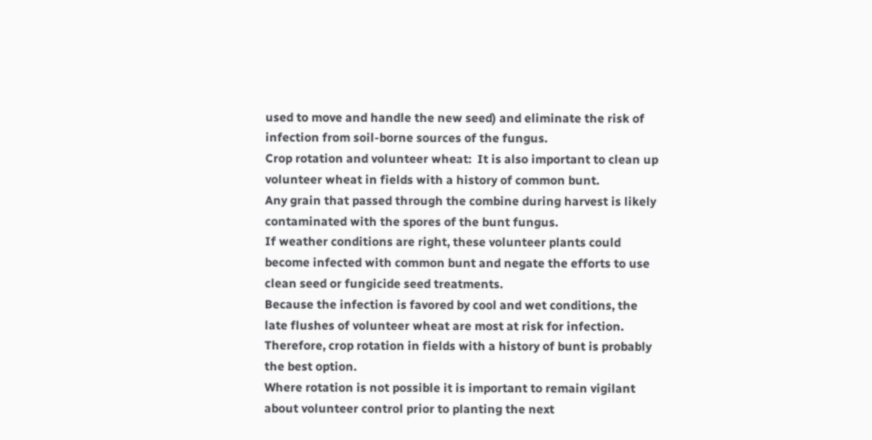used to move and handle the new seed) and eliminate the risk of infection from soil-borne sources of the fungus.
Crop rotation and volunteer wheat:  It is also important to clean up volunteer wheat in fields with a history of common bunt.
Any grain that passed through the combine during harvest is likely contaminated with the spores of the bunt fungus.
If weather conditions are right, these volunteer plants could become infected with common bunt and negate the efforts to use clean seed or fungicide seed treatments.
Because the infection is favored by cool and wet conditions, the late flushes of volunteer wheat are most at risk for infection.
Therefore, crop rotation in fields with a history of bunt is probably the best option.
Where rotation is not possible it is important to remain vigilant about volunteer control prior to planting the next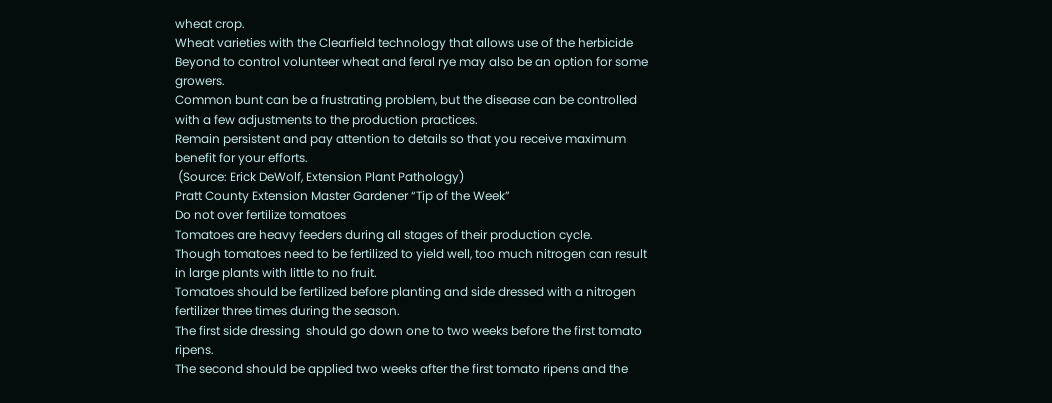wheat crop.
Wheat varieties with the Clearfield technology that allows use of the herbicide Beyond to control volunteer wheat and feral rye may also be an option for some growers.
Common bunt can be a frustrating problem, but the disease can be controlled with a few adjustments to the production practices.
Remain persistent and pay attention to details so that you receive maximum benefit for your efforts.
 (Source: Erick DeWolf, Extension Plant Pathology)
Pratt County Extension Master Gardener “Tip of the Week”
Do not over fertilize tomatoes
Tomatoes are heavy feeders during all stages of their production cycle.
Though tomatoes need to be fertilized to yield well, too much nitrogen can result in large plants with little to no fruit.
Tomatoes should be fertilized before planting and side dressed with a nitrogen fertilizer three times during the season.
The first side dressing  should go down one to two weeks before the first tomato ripens.
The second should be applied two weeks after the first tomato ripens and the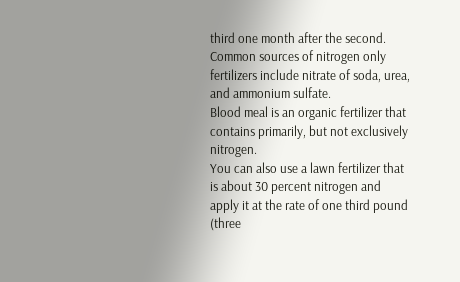third one month after the second.
Common sources of nitrogen only fertilizers include nitrate of soda, urea, and ammonium sulfate.
Blood meal is an organic fertilizer that contains primarily, but not exclusively nitrogen.
You can also use a lawn fertilizer that is about 30 percent nitrogen and apply it at the rate of one third pound (three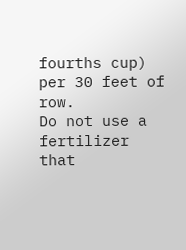fourths cup) per 30 feet of row.
Do not use a fertilizer that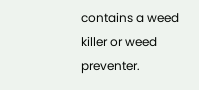contains a weed killer or weed preventer.